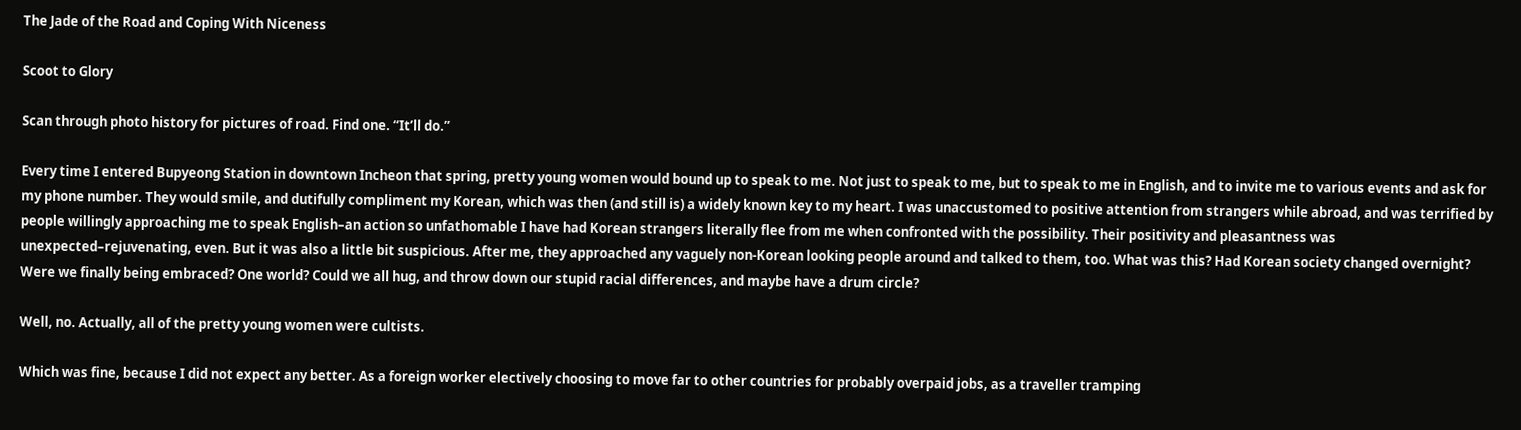The Jade of the Road and Coping With Niceness

Scoot to Glory

Scan through photo history for pictures of road. Find one. “It’ll do.”

Every time I entered Bupyeong Station in downtown Incheon that spring, pretty young women would bound up to speak to me. Not just to speak to me, but to speak to me in English, and to invite me to various events and ask for my phone number. They would smile, and dutifully compliment my Korean, which was then (and still is) a widely known key to my heart. I was unaccustomed to positive attention from strangers while abroad, and was terrified by people willingly approaching me to speak English–an action so unfathomable I have had Korean strangers literally flee from me when confronted with the possibility. Their positivity and pleasantness was unexpected–rejuvenating, even. But it was also a little bit suspicious. After me, they approached any vaguely non-Korean looking people around and talked to them, too. What was this? Had Korean society changed overnight? Were we finally being embraced? One world? Could we all hug, and throw down our stupid racial differences, and maybe have a drum circle?

Well, no. Actually, all of the pretty young women were cultists.

Which was fine, because I did not expect any better. As a foreign worker electively choosing to move far to other countries for probably overpaid jobs, as a traveller tramping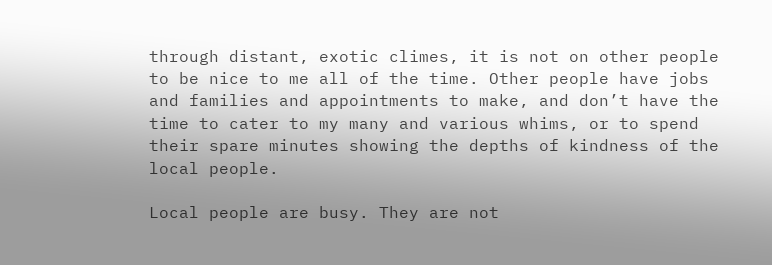through distant, exotic climes, it is not on other people to be nice to me all of the time. Other people have jobs and families and appointments to make, and don’t have the time to cater to my many and various whims, or to spend their spare minutes showing the depths of kindness of the local people.

Local people are busy. They are not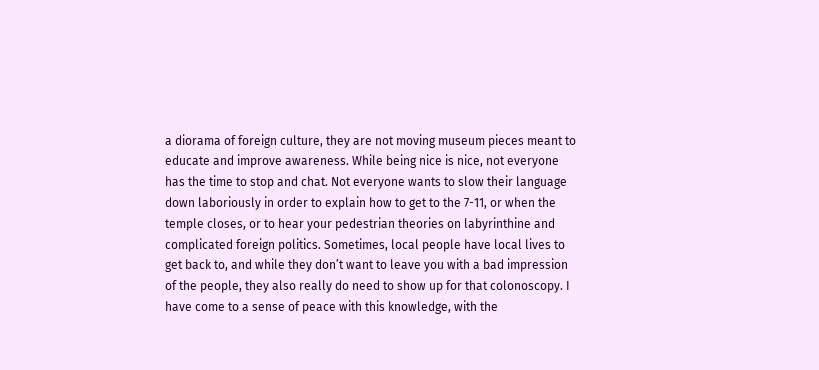a diorama of foreign culture, they are not moving museum pieces meant to educate and improve awareness. While being nice is nice, not everyone has the time to stop and chat. Not everyone wants to slow their language down laboriously in order to explain how to get to the 7-11, or when the temple closes, or to hear your pedestrian theories on labyrinthine and complicated foreign politics. Sometimes, local people have local lives to get back to, and while they don’t want to leave you with a bad impression of the people, they also really do need to show up for that colonoscopy. I have come to a sense of peace with this knowledge, with the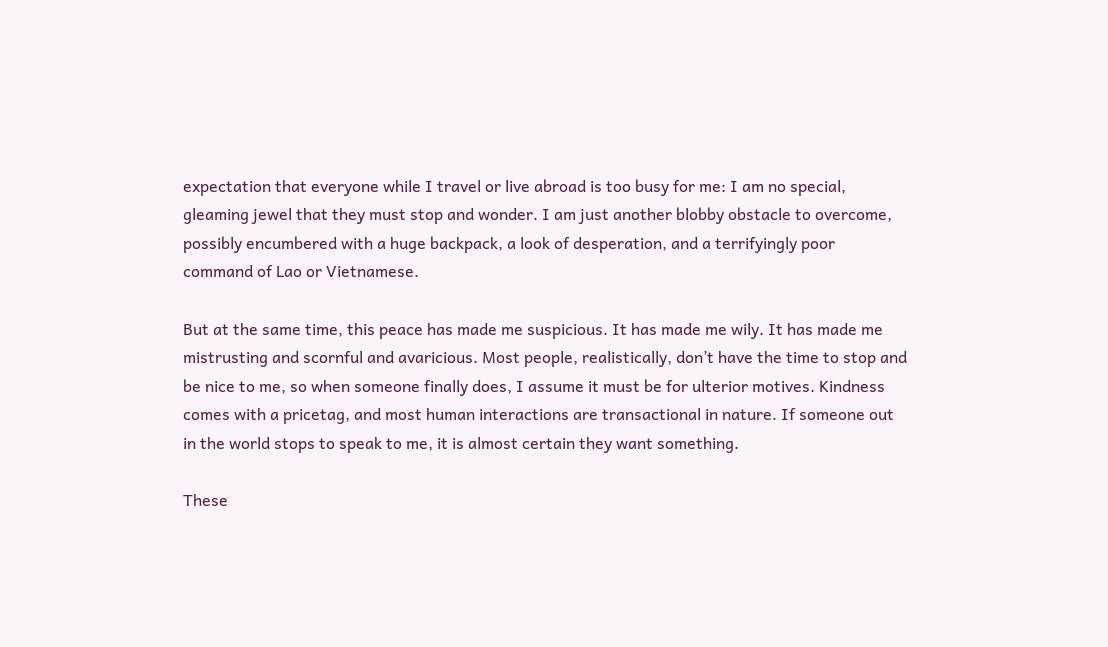expectation that everyone while I travel or live abroad is too busy for me: I am no special, gleaming jewel that they must stop and wonder. I am just another blobby obstacle to overcome, possibly encumbered with a huge backpack, a look of desperation, and a terrifyingly poor command of Lao or Vietnamese.

But at the same time, this peace has made me suspicious. It has made me wily. It has made me mistrusting and scornful and avaricious. Most people, realistically, don’t have the time to stop and be nice to me, so when someone finally does, I assume it must be for ulterior motives. Kindness comes with a pricetag, and most human interactions are transactional in nature. If someone out in the world stops to speak to me, it is almost certain they want something.

These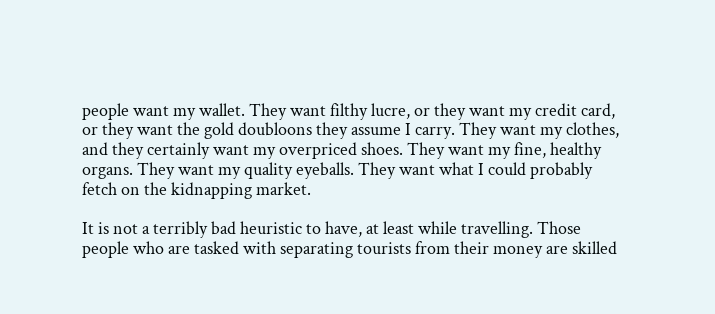people want my wallet. They want filthy lucre, or they want my credit card, or they want the gold doubloons they assume I carry. They want my clothes, and they certainly want my overpriced shoes. They want my fine, healthy organs. They want my quality eyeballs. They want what I could probably fetch on the kidnapping market.

It is not a terribly bad heuristic to have, at least while travelling. Those people who are tasked with separating tourists from their money are skilled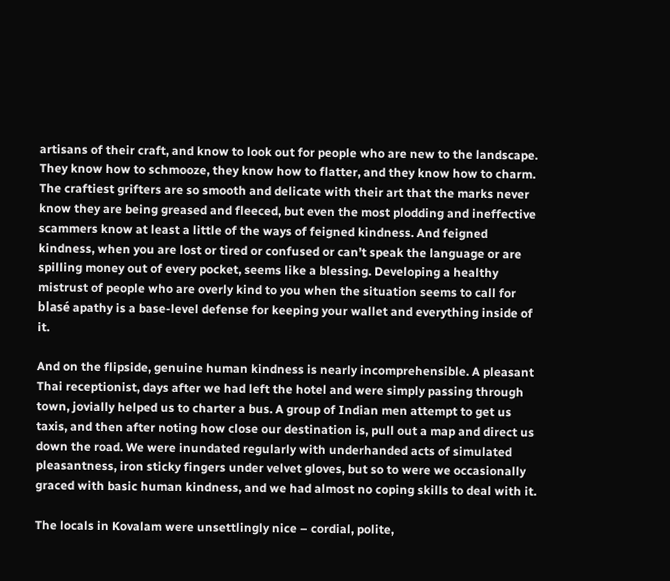artisans of their craft, and know to look out for people who are new to the landscape. They know how to schmooze, they know how to flatter, and they know how to charm. The craftiest grifters are so smooth and delicate with their art that the marks never know they are being greased and fleeced, but even the most plodding and ineffective scammers know at least a little of the ways of feigned kindness. And feigned kindness, when you are lost or tired or confused or can’t speak the language or are spilling money out of every pocket, seems like a blessing. Developing a healthy mistrust of people who are overly kind to you when the situation seems to call for blasé apathy is a base-level defense for keeping your wallet and everything inside of it.

And on the flipside, genuine human kindness is nearly incomprehensible. A pleasant Thai receptionist, days after we had left the hotel and were simply passing through town, jovially helped us to charter a bus. A group of Indian men attempt to get us taxis, and then after noting how close our destination is, pull out a map and direct us down the road. We were inundated regularly with underhanded acts of simulated pleasantness, iron sticky fingers under velvet gloves, but so to were we occasionally graced with basic human kindness, and we had almost no coping skills to deal with it.

The locals in Kovalam were unsettlingly nice – cordial, polite,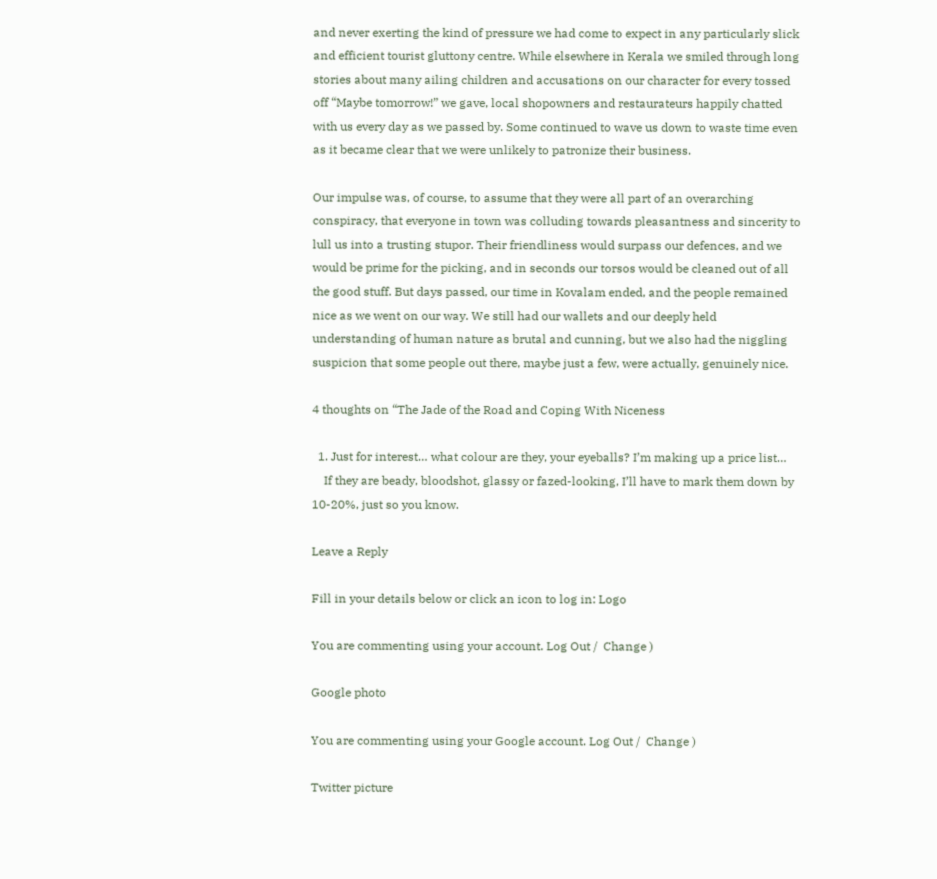and never exerting the kind of pressure we had come to expect in any particularly slick and efficient tourist gluttony centre. While elsewhere in Kerala we smiled through long stories about many ailing children and accusations on our character for every tossed off “Maybe tomorrow!” we gave, local shopowners and restaurateurs happily chatted with us every day as we passed by. Some continued to wave us down to waste time even as it became clear that we were unlikely to patronize their business.

Our impulse was, of course, to assume that they were all part of an overarching conspiracy, that everyone in town was colluding towards pleasantness and sincerity to lull us into a trusting stupor. Their friendliness would surpass our defences, and we would be prime for the picking, and in seconds our torsos would be cleaned out of all the good stuff. But days passed, our time in Kovalam ended, and the people remained nice as we went on our way. We still had our wallets and our deeply held understanding of human nature as brutal and cunning, but we also had the niggling suspicion that some people out there, maybe just a few, were actually, genuinely nice.

4 thoughts on “The Jade of the Road and Coping With Niceness

  1. Just for interest… what colour are they, your eyeballs? I’m making up a price list…
    If they are beady, bloodshot, glassy or fazed-looking, I’ll have to mark them down by 10-20%, just so you know.

Leave a Reply

Fill in your details below or click an icon to log in: Logo

You are commenting using your account. Log Out /  Change )

Google photo

You are commenting using your Google account. Log Out /  Change )

Twitter picture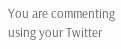You are commenting using your Twitter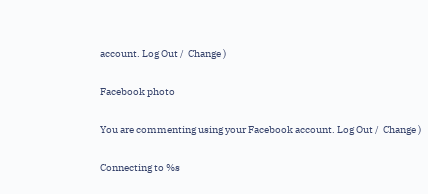account. Log Out /  Change )

Facebook photo

You are commenting using your Facebook account. Log Out /  Change )

Connecting to %s